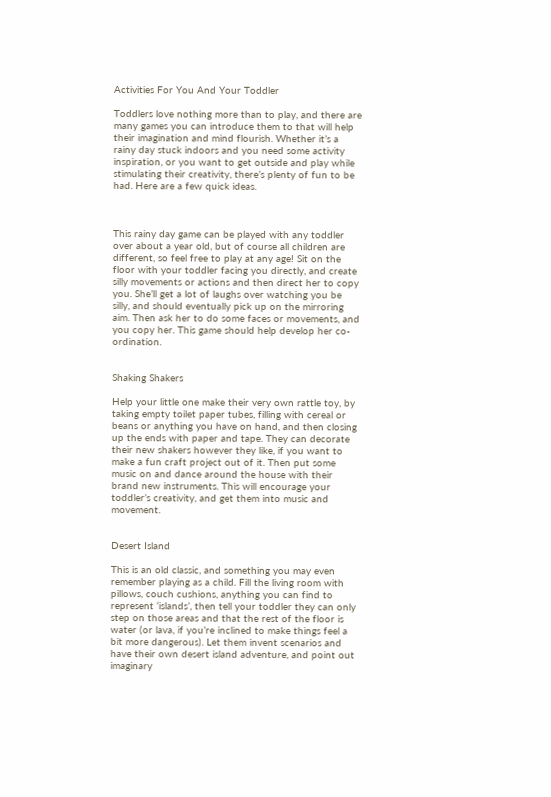Activities For You And Your Toddler

Toddlers love nothing more than to play, and there are many games you can introduce them to that will help their imagination and mind flourish. Whether it’s a rainy day stuck indoors and you need some activity inspiration, or you want to get outside and play while stimulating their creativity, there’s plenty of fun to be had. Here are a few quick ideas.



This rainy day game can be played with any toddler over about a year old, but of course all children are different, so feel free to play at any age! Sit on the floor with your toddler facing you directly, and create silly movements or actions and then direct her to copy you. She’ll get a lot of laughs over watching you be silly, and should eventually pick up on the mirroring aim. Then ask her to do some faces or movements, and you copy her. This game should help develop her co-ordination.


Shaking Shakers

Help your little one make their very own rattle toy, by taking empty toilet paper tubes, filling with cereal or beans or anything you have on hand, and then closing up the ends with paper and tape. They can decorate their new shakers however they like, if you want to make a fun craft project out of it. Then put some music on and dance around the house with their brand new instruments. This will encourage your toddler’s creativity, and get them into music and movement.


Desert Island

This is an old classic, and something you may even remember playing as a child. Fill the living room with pillows, couch cushions, anything you can find to represent ‘islands’, then tell your toddler they can only step on those areas and that the rest of the floor is water (or lava, if you’re inclined to make things feel a bit more dangerous). Let them invent scenarios and have their own desert island adventure, and point out imaginary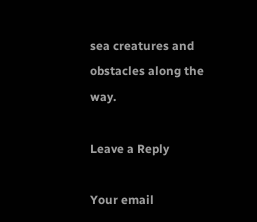sea creatures and obstacles along the way.

Leave a Reply

Your email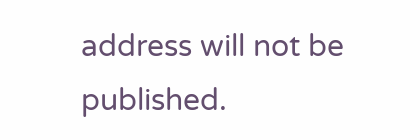address will not be published.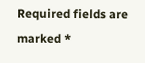Required fields are marked *